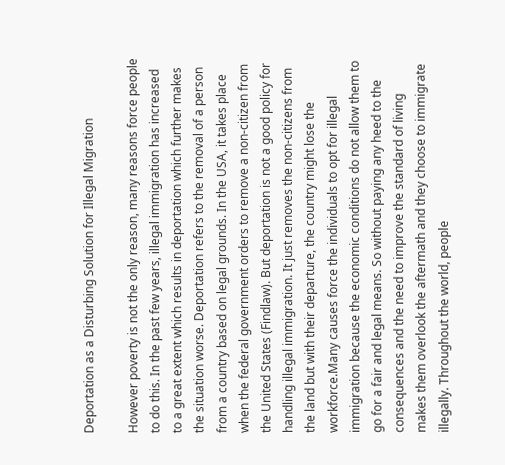Deportation as a Disturbing Solution for Illegal Migration

However poverty is not the only reason, many reasons force people to do this. In the past few years, illegal immigration has increased to a great extent which results in deportation which further makes the situation worse. Deportation refers to the removal of a person from a country based on legal grounds. In the USA, it takes place when the federal government orders to remove a non-citizen from the United States (Findlaw). But deportation is not a good policy for handling illegal immigration. It just removes the non-citizens from the land but with their departure, the country might lose the workforce.Many causes force the individuals to opt for illegal immigration because the economic conditions do not allow them to go for a fair and legal means. So without paying any heed to the consequences and the need to improve the standard of living makes them overlook the aftermath and they choose to immigrate illegally. Throughout the world, people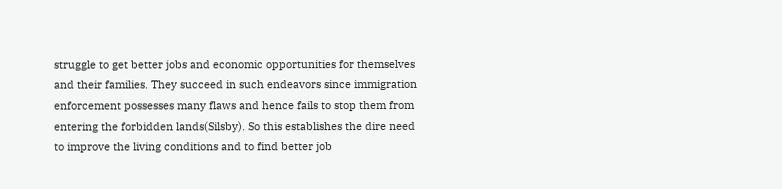struggle to get better jobs and economic opportunities for themselves and their families. They succeed in such endeavors since immigration enforcement possesses many flaws and hence fails to stop them from entering the forbidden lands(Silsby). So this establishes the dire need to improve the living conditions and to find better job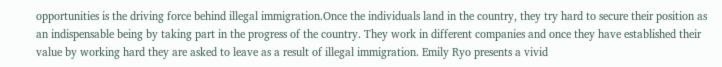opportunities is the driving force behind illegal immigration.Once the individuals land in the country, they try hard to secure their position as an indispensable being by taking part in the progress of the country. They work in different companies and once they have established their value by working hard they are asked to leave as a result of illegal immigration. Emily Ryo presents a vivid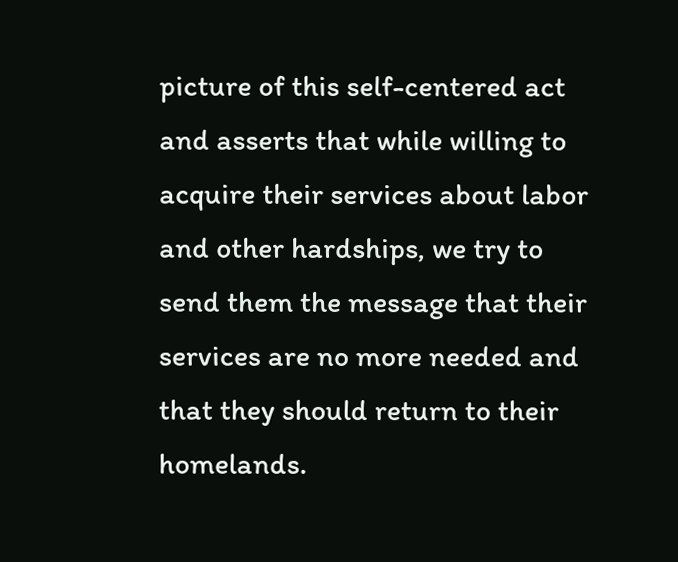picture of this self-centered act and asserts that while willing to acquire their services about labor and other hardships, we try to send them the message that their services are no more needed and that they should return to their homelands.